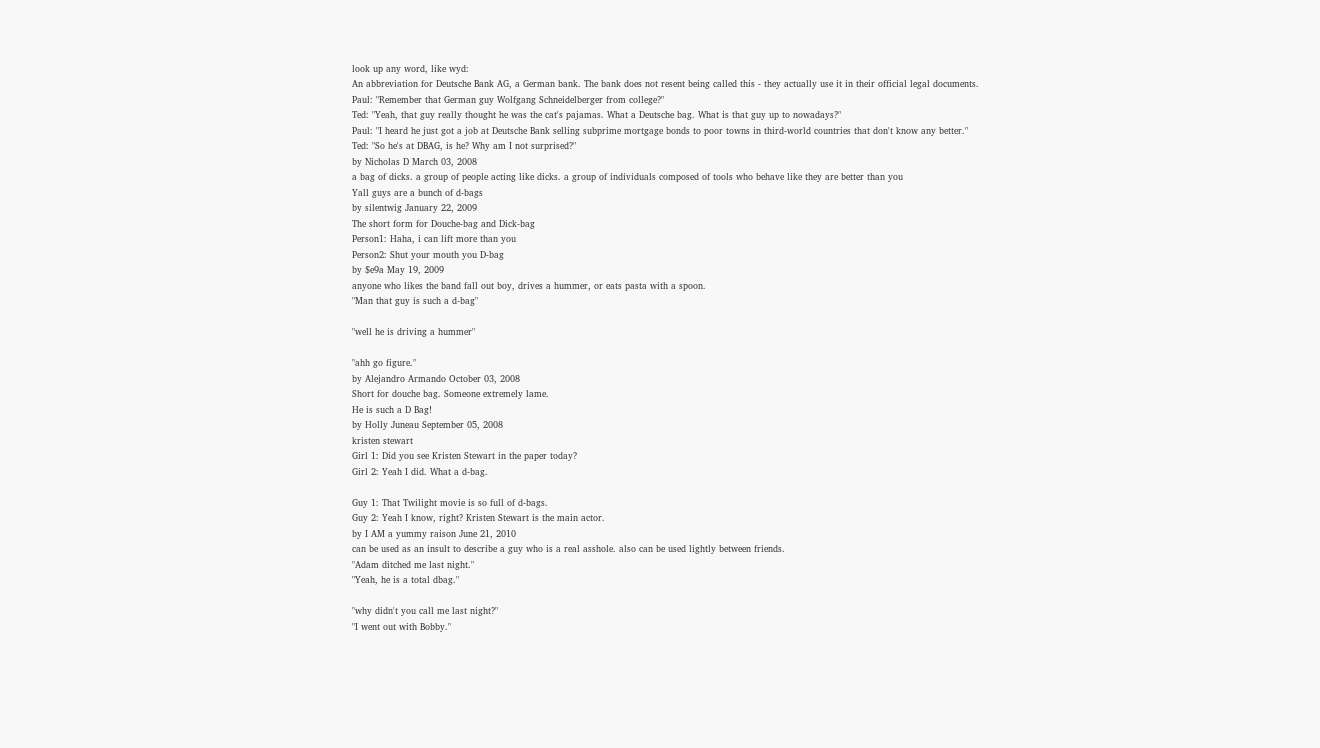look up any word, like wyd:
An abbreviation for Deutsche Bank AG, a German bank. The bank does not resent being called this - they actually use it in their official legal documents.
Paul: "Remember that German guy Wolfgang Schneidelberger from college?"
Ted: "Yeah, that guy really thought he was the cat's pajamas. What a Deutsche bag. What is that guy up to nowadays?"
Paul: "I heard he just got a job at Deutsche Bank selling subprime mortgage bonds to poor towns in third-world countries that don't know any better."
Ted: "So he's at DBAG, is he? Why am I not surprised?"
by Nicholas D March 03, 2008
a bag of dicks. a group of people acting like dicks. a group of individuals composed of tools who behave like they are better than you
Yall guys are a bunch of d-bags
by silentwig January 22, 2009
The short form for Douche-bag and Dick-bag
Person1: Haha, i can lift more than you
Person2: Shut your mouth you D-bag
by $e9a May 19, 2009
anyone who likes the band fall out boy, drives a hummer, or eats pasta with a spoon.
"Man that guy is such a d-bag"

"well he is driving a hummer"

"ahh go figure."
by Alejandro Armando October 03, 2008
Short for douche bag. Someone extremely lame.
He is such a D Bag!
by Holly Juneau September 05, 2008
kristen stewart
Girl 1: Did you see Kristen Stewart in the paper today?
Girl 2: Yeah I did. What a d-bag.

Guy 1: That Twilight movie is so full of d-bags.
Guy 2: Yeah I know, right? Kristen Stewart is the main actor.
by I AM a yummy raison June 21, 2010
can be used as an insult to describe a guy who is a real asshole. also can be used lightly between friends.
"Adam ditched me last night."
"Yeah, he is a total dbag."

"why didn't you call me last night?"
"I went out with Bobby."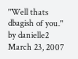"Well thats dbagish of you."
by danielle2 March 23, 2007